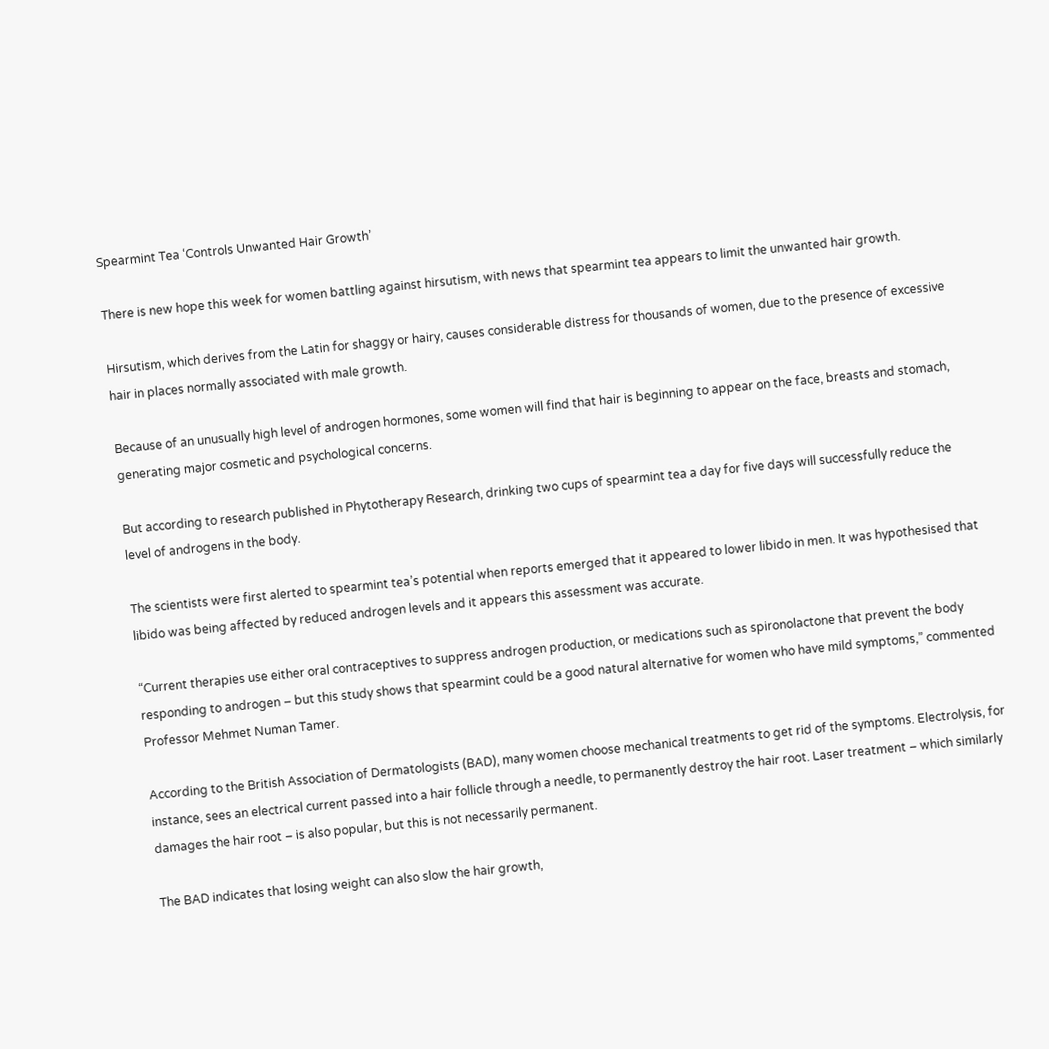Spearmint Tea ‘Controls Unwanted Hair Growth’

There is new hope this week for women battling against hirsutism, with news that spearmint tea appears to limit the unwanted hair growth.

Hirsutism, which derives from the Latin for shaggy or hairy, causes considerable distress for thousands of women, due to the presence of excessive hair in places normally associated with male growth.

Because of an unusually high level of androgen hormones, some women will find that hair is beginning to appear on the face, breasts and stomach, generating major cosmetic and psychological concerns.

But according to research published in Phytotherapy Research, drinking two cups of spearmint tea a day for five days will successfully reduce the level of androgens in the body.

The scientists were first alerted to spearmint tea’s potential when reports emerged that it appeared to lower libido in men. It was hypothesised that libido was being affected by reduced androgen levels and it appears this assessment was accurate.

“Current therapies use either oral contraceptives to suppress androgen production, or medications such as spironolactone that prevent the body responding to androgen – but this study shows that spearmint could be a good natural alternative for women who have mild symptoms,” commented Professor Mehmet Numan Tamer.

According to the British Association of Dermatologists (BAD), many women choose mechanical treatments to get rid of the symptoms. Electrolysis, for instance, sees an electrical current passed into a hair follicle through a needle, to permanently destroy the hair root. Laser treatment – which similarly damages the hair root – is also popular, but this is not necessarily permanent.

The BAD indicates that losing weight can also slow the hair growth,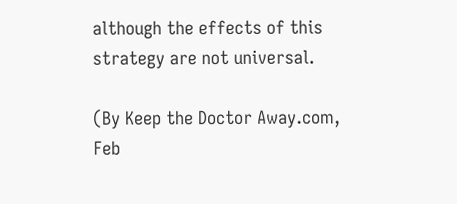although the effects of this strategy are not universal.

(By Keep the Doctor Away.com, Feb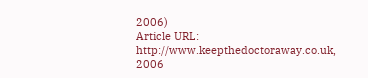2006)
Article URL: http://www.keepthedoctoraway.co.uk, 2006